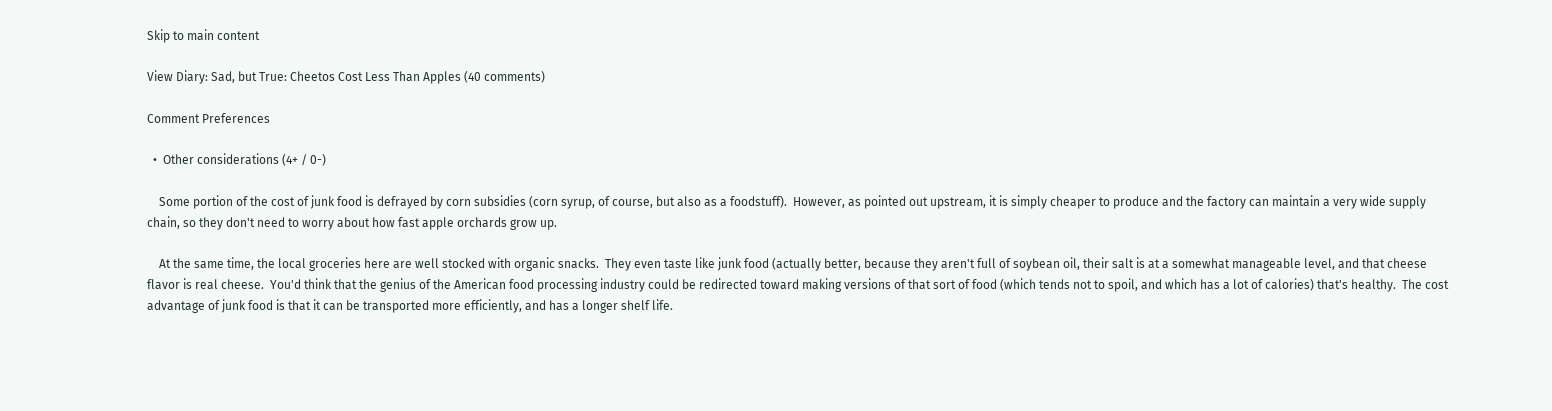Skip to main content

View Diary: Sad, but True: Cheetos Cost Less Than Apples (40 comments)

Comment Preferences

  •  Other considerations (4+ / 0-)

    Some portion of the cost of junk food is defrayed by corn subsidies (corn syrup, of course, but also as a foodstuff).  However, as pointed out upstream, it is simply cheaper to produce and the factory can maintain a very wide supply chain, so they don't need to worry about how fast apple orchards grow up.

    At the same time, the local groceries here are well stocked with organic snacks.  They even taste like junk food (actually better, because they aren't full of soybean oil, their salt is at a somewhat manageable level, and that cheese flavor is real cheese.  You'd think that the genius of the American food processing industry could be redirected toward making versions of that sort of food (which tends not to spoil, and which has a lot of calories) that's healthy.  The cost advantage of junk food is that it can be transported more efficiently, and has a longer shelf life.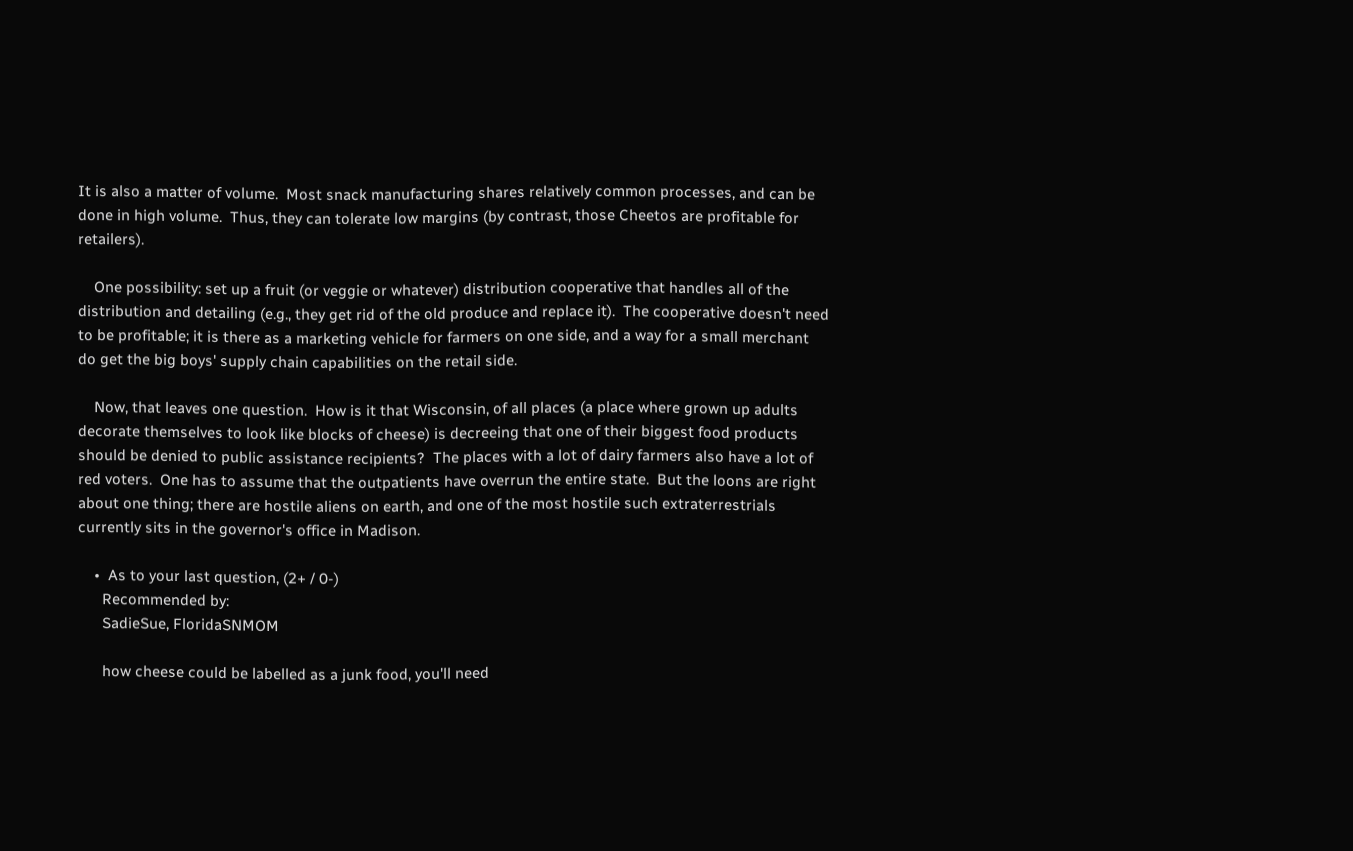It is also a matter of volume.  Most snack manufacturing shares relatively common processes, and can be done in high volume.  Thus, they can tolerate low margins (by contrast, those Cheetos are profitable for retailers).

    One possibility: set up a fruit (or veggie or whatever) distribution cooperative that handles all of the distribution and detailing (e.g., they get rid of the old produce and replace it).  The cooperative doesn't need to be profitable; it is there as a marketing vehicle for farmers on one side, and a way for a small merchant do get the big boys' supply chain capabilities on the retail side.

    Now, that leaves one question.  How is it that Wisconsin, of all places (a place where grown up adults decorate themselves to look like blocks of cheese) is decreeing that one of their biggest food products should be denied to public assistance recipients?  The places with a lot of dairy farmers also have a lot of red voters.  One has to assume that the outpatients have overrun the entire state.  But the loons are right about one thing; there are hostile aliens on earth, and one of the most hostile such extraterrestrials currently sits in the governor's office in Madison.

    •  As to your last question, (2+ / 0-)
      Recommended by:
      SadieSue, FloridaSNMOM

      how cheese could be labelled as a junk food, you'll need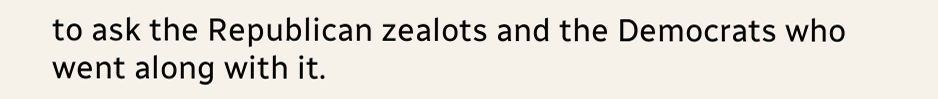to ask the Republican zealots and the Democrats who went along with it.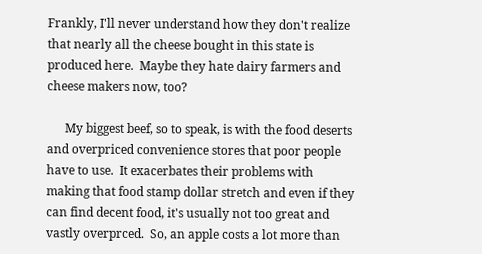Frankly, I'll never understand how they don't realize that nearly all the cheese bought in this state is produced here.  Maybe they hate dairy farmers and cheese makers now, too?

      My biggest beef, so to speak, is with the food deserts and overpriced convenience stores that poor people have to use.  It exacerbates their problems with making that food stamp dollar stretch and even if they can find decent food, it's usually not too great and vastly overprced.  So, an apple costs a lot more than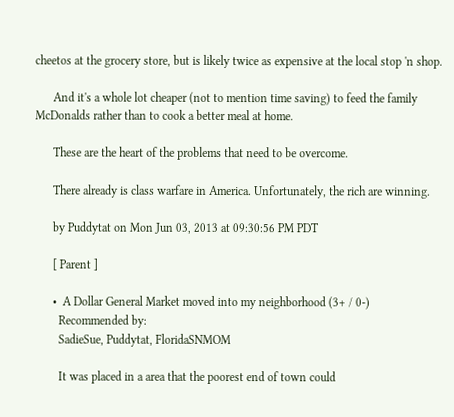cheetos at the grocery store, but is likely twice as expensive at the local stop 'n shop.

      And it's a whole lot cheaper (not to mention time saving) to feed the family McDonalds rather than to cook a better meal at home.

      These are the heart of the problems that need to be overcome.

      There already is class warfare in America. Unfortunately, the rich are winning.

      by Puddytat on Mon Jun 03, 2013 at 09:30:56 PM PDT

      [ Parent ]

      •  A Dollar General Market moved into my neighborhood (3+ / 0-)
        Recommended by:
        SadieSue, Puddytat, FloridaSNMOM

        It was placed in a area that the poorest end of town could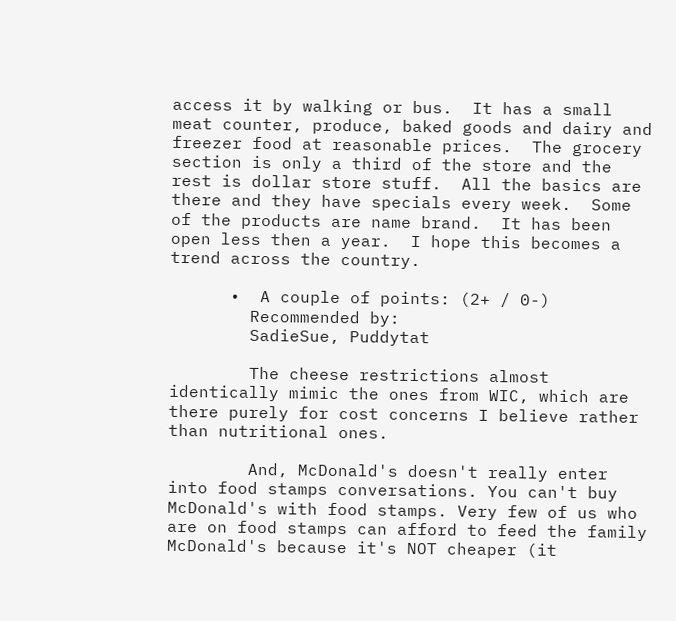access it by walking or bus.  It has a small meat counter, produce, baked goods and dairy and freezer food at reasonable prices.  The grocery section is only a third of the store and the rest is dollar store stuff.  All the basics are there and they have specials every week.  Some of the products are name brand.  It has been open less then a year.  I hope this becomes a trend across the country.

      •  A couple of points: (2+ / 0-)
        Recommended by:
        SadieSue, Puddytat

        The cheese restrictions almost identically mimic the ones from WIC, which are there purely for cost concerns I believe rather than nutritional ones.

        And, McDonald's doesn't really enter into food stamps conversations. You can't buy McDonald's with food stamps. Very few of us who are on food stamps can afford to feed the family McDonald's because it's NOT cheaper (it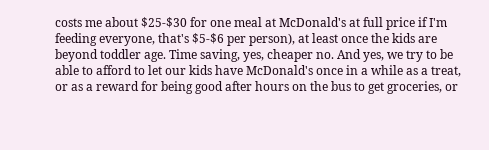costs me about $25-$30 for one meal at McDonald's at full price if I'm feeding everyone, that's $5-$6 per person), at least once the kids are beyond toddler age. Time saving, yes, cheaper no. And yes, we try to be able to afford to let our kids have McDonald's once in a while as a treat, or as a reward for being good after hours on the bus to get groceries, or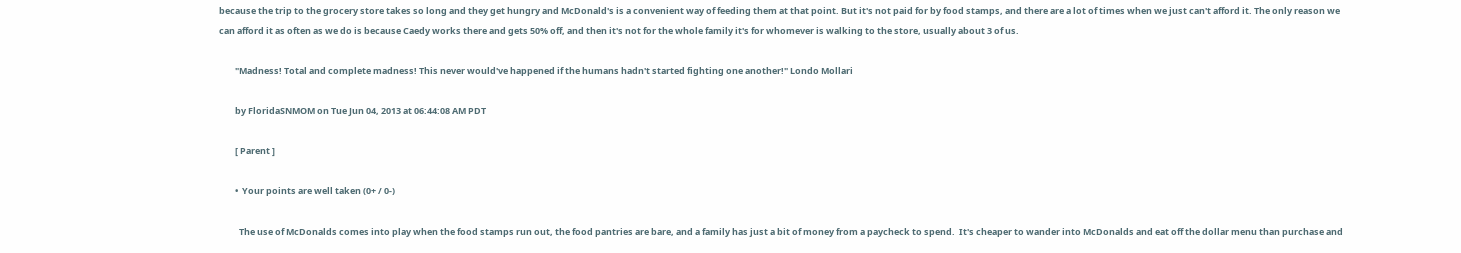because the trip to the grocery store takes so long and they get hungry and McDonald's is a convenient way of feeding them at that point. But it's not paid for by food stamps, and there are a lot of times when we just can't afford it. The only reason we can afford it as often as we do is because Caedy works there and gets 50% off, and then it's not for the whole family it's for whomever is walking to the store, usually about 3 of us.

        "Madness! Total and complete madness! This never would've happened if the humans hadn't started fighting one another!" Londo Mollari

        by FloridaSNMOM on Tue Jun 04, 2013 at 06:44:08 AM PDT

        [ Parent ]

        •  Your points are well taken (0+ / 0-)

          The use of McDonalds comes into play when the food stamps run out, the food pantries are bare, and a family has just a bit of money from a paycheck to spend.  It's cheaper to wander into McDonalds and eat off the dollar menu than purchase and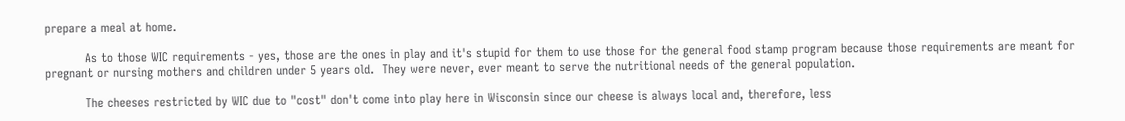prepare a meal at home.

          As to those WIC requirements - yes, those are the ones in play and it's stupid for them to use those for the general food stamp program because those requirements are meant for pregnant or nursing mothers and children under 5 years old.  They were never, ever meant to serve the nutritional needs of the general population.

          The cheeses restricted by WIC due to "cost" don't come into play here in Wisconsin since our cheese is always local and, therefore, less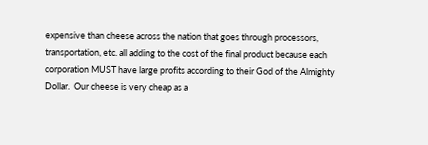expensive than cheese across the nation that goes through processors, transportation, etc. all adding to the cost of the final product because each corporation MUST have large profits according to their God of the Almighty Dollar.  Our cheese is very cheap as a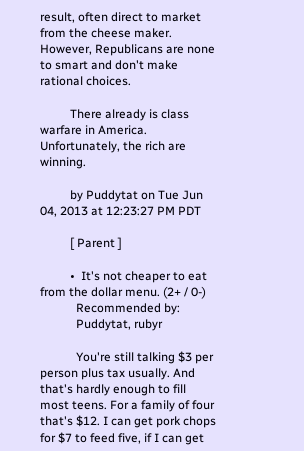result, often direct to market from the cheese maker.  However, Republicans are none to smart and don't make rational choices.

          There already is class warfare in America. Unfortunately, the rich are winning.

          by Puddytat on Tue Jun 04, 2013 at 12:23:27 PM PDT

          [ Parent ]

          •  It's not cheaper to eat from the dollar menu. (2+ / 0-)
            Recommended by:
            Puddytat, rubyr

            You're still talking $3 per person plus tax usually. And that's hardly enough to fill most teens. For a family of four that's $12. I can get pork chops for $7 to feed five, if I can get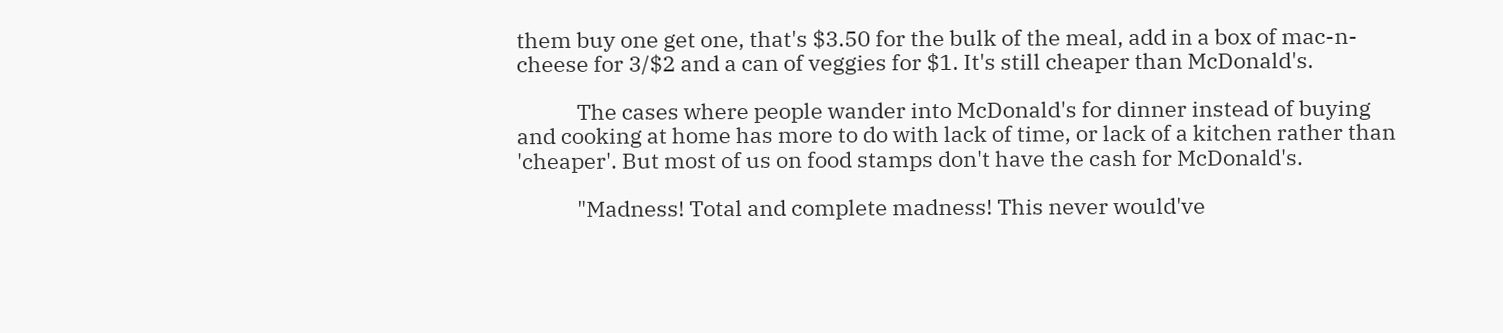them buy one get one, that's $3.50 for the bulk of the meal, add in a box of mac-n-cheese for 3/$2 and a can of veggies for $1. It's still cheaper than McDonald's.

            The cases where people wander into McDonald's for dinner instead of buying and cooking at home has more to do with lack of time, or lack of a kitchen rather than 'cheaper'. But most of us on food stamps don't have the cash for McDonald's.

            "Madness! Total and complete madness! This never would've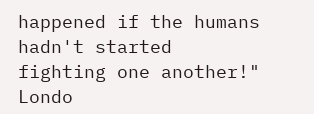happened if the humans hadn't started fighting one another!" Londo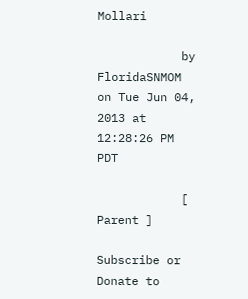Mollari

            by FloridaSNMOM on Tue Jun 04, 2013 at 12:28:26 PM PDT

            [ Parent ]

Subscribe or Donate to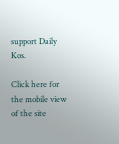support Daily Kos.

Click here for the mobile view of the site